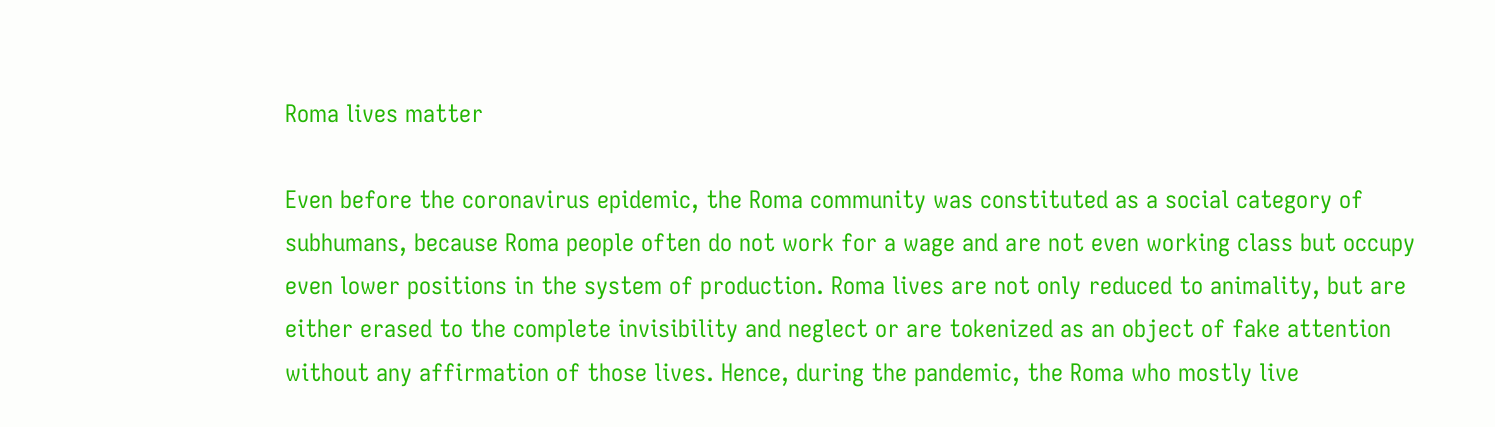Roma lives matter

Even before the coronavirus epidemic, the Roma community was constituted as a social category of subhumans, because Roma people often do not work for a wage and are not even working class but occupy even lower positions in the system of production. Roma lives are not only reduced to animality, but are either erased to the complete invisibility and neglect or are tokenized as an object of fake attention without any affirmation of those lives. Hence, during the pandemic, the Roma who mostly live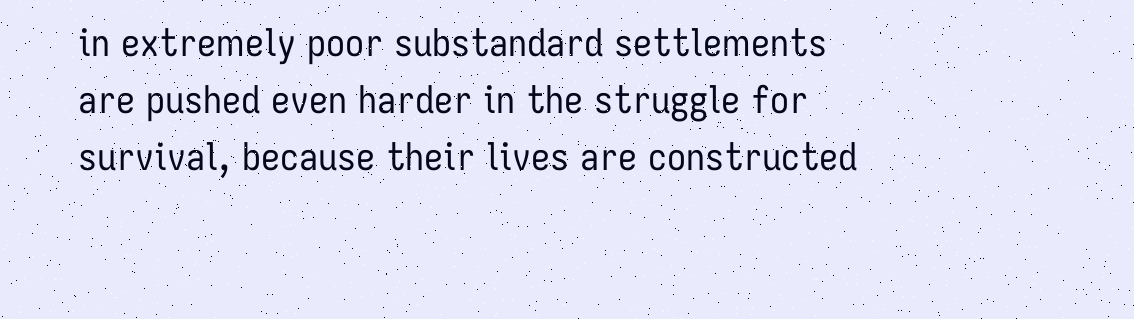in extremely poor substandard settlements are pushed even harder in the struggle for survival, because their lives are constructed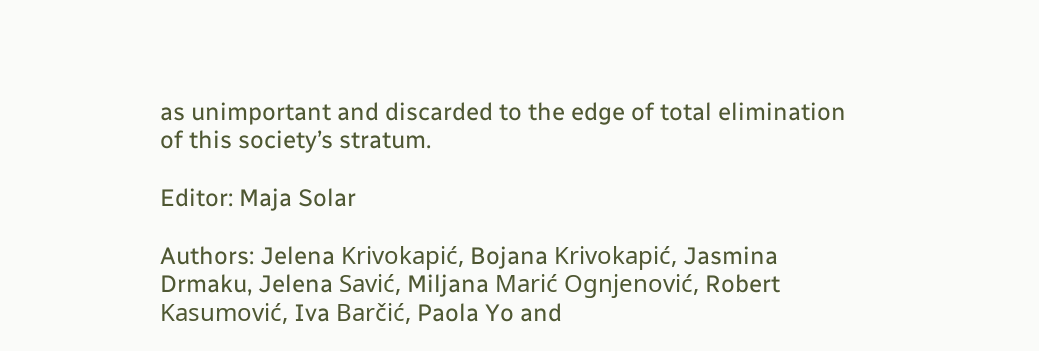as unimportant and discarded to the edge of total elimination of this society’s stratum.

Editor: Maja Solar

Authors: Jelena Krivokapić, Bojana Krivokapić, Jasmina Drmaku, Jelena Savić, Miljana Marić Ognjenović, Robert Kasumović, Iva Barčić, Paola Yo and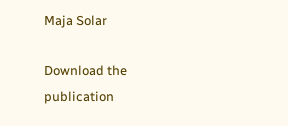Maja Solar

Download the publication